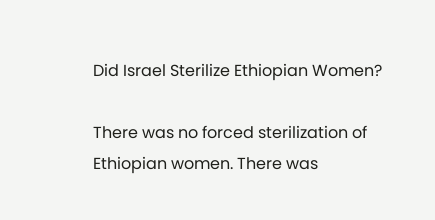Did Israel Sterilize Ethiopian Women?

There was no forced sterilization of Ethiopian women. There was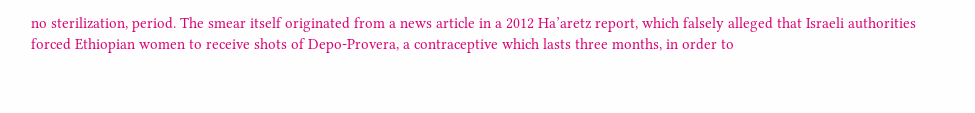no sterilization, period. The smear itself originated from a news article in a 2012 Ha’aretz report, which falsely alleged that Israeli authorities forced Ethiopian women to receive shots of Depo-Provera, a contraceptive which lasts three months, in order to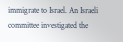immigrate to Israel. An Israeli committee investigated the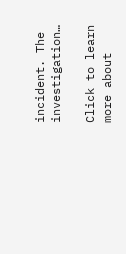incident. The investigation…

Click to learn more about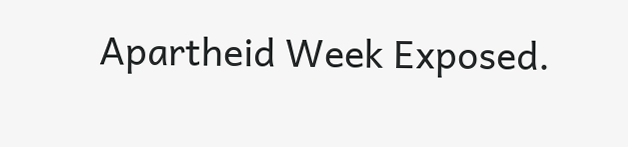Apartheid Week Exposed.